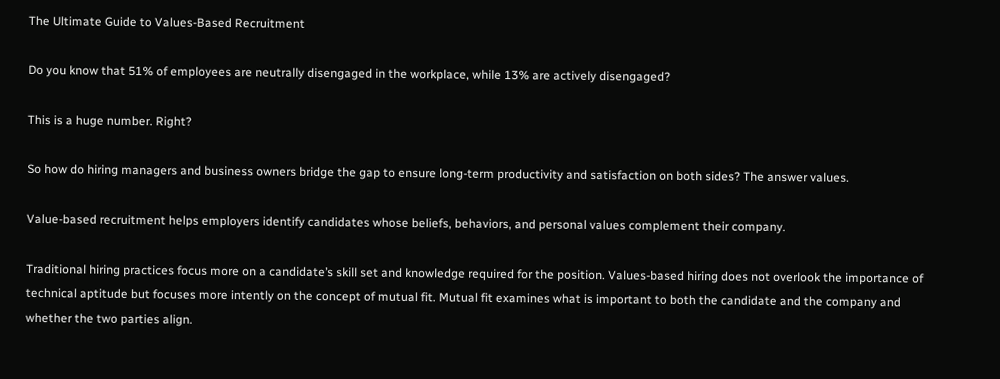The Ultimate Guide to Values-Based Recruitment

Do you know that 51% of employees are neutrally disengaged in the workplace, while 13% are actively disengaged?

This is a huge number. Right?

So how do hiring managers and business owners bridge the gap to ensure long-term productivity and satisfaction on both sides? The answer values.

Value-based recruitment helps employers identify candidates whose beliefs, behaviors, and personal values complement their company.

Traditional hiring practices focus more on a candidate’s skill set and knowledge required for the position. Values-based hiring does not overlook the importance of technical aptitude but focuses more intently on the concept of mutual fit. Mutual fit examines what is important to both the candidate and the company and whether the two parties align.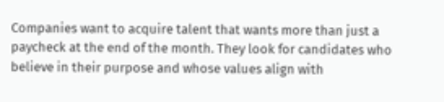Companies want to acquire talent that wants more than just a paycheck at the end of the month. They look for candidates who believe in their purpose and whose values align with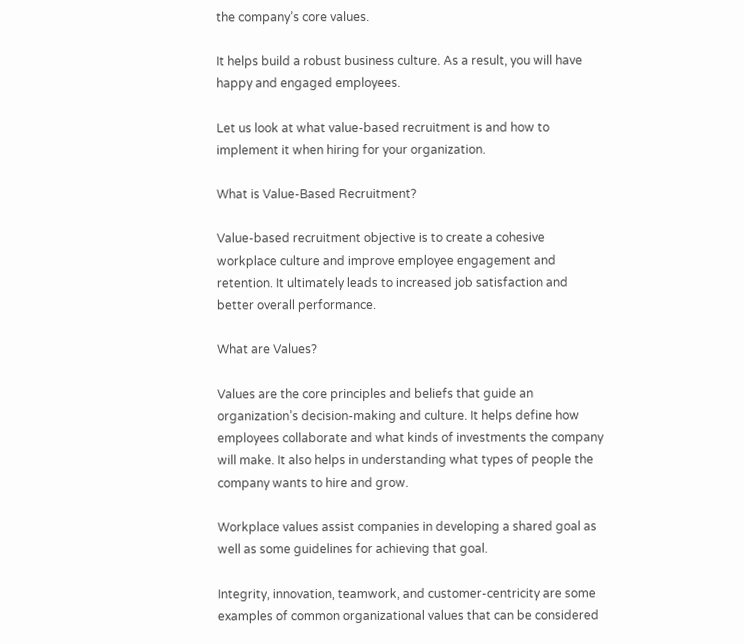the company’s core values.

It helps build a robust business culture. As a result, you will have happy and engaged employees.

Let us look at what value-based recruitment is and how to implement it when hiring for your organization.

What is Value-Based Recruitment?

Value-based recruitment objective is to create a cohesive workplace culture and improve employee engagement and retention. It ultimately leads to increased job satisfaction and better overall performance.

What are Values?

Values are the core principles and beliefs that guide an organization’s decision-making and culture. It helps define how employees collaborate and what kinds of investments the company will make. It also helps in understanding what types of people the company wants to hire and grow.

Workplace values assist companies in developing a shared goal as well as some guidelines for achieving that goal.

Integrity, innovation, teamwork, and customer-centricity are some examples of common organizational values that can be considered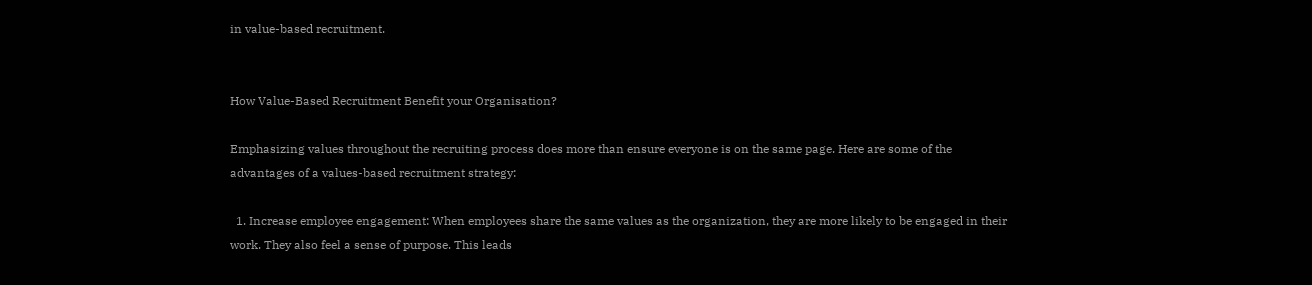in value-based recruitment.


How Value-Based Recruitment Benefit your Organisation?

Emphasizing values throughout the recruiting process does more than ensure everyone is on the same page. Here are some of the advantages of a values-based recruitment strategy:

  1. Increase employee engagement: When employees share the same values as the organization, they are more likely to be engaged in their work. They also feel a sense of purpose. This leads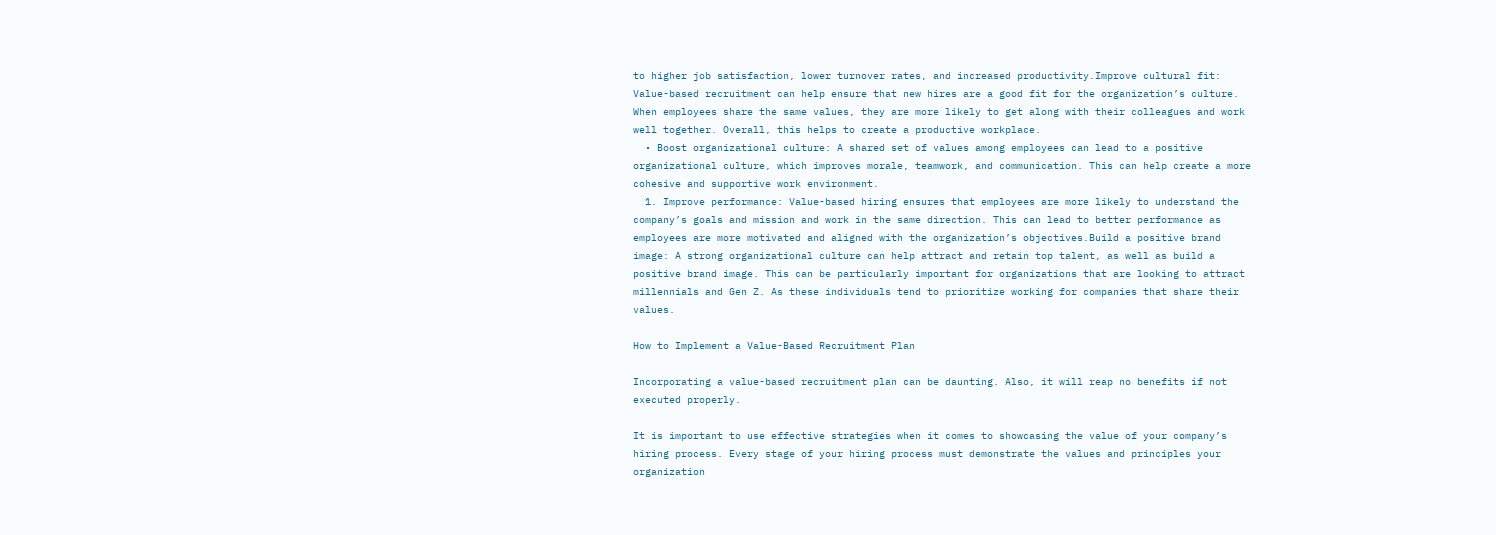to higher job satisfaction, lower turnover rates, and increased productivity.Improve cultural fit: Value-based recruitment can help ensure that new hires are a good fit for the organization’s culture. When employees share the same values, they are more likely to get along with their colleagues and work well together. Overall, this helps to create a productive workplace.
  • Boost organizational culture: A shared set of values among employees can lead to a positive organizational culture, which improves morale, teamwork, and communication. This can help create a more cohesive and supportive work environment.
  1. Improve performance: Value-based hiring ensures that employees are more likely to understand the company’s goals and mission and work in the same direction. This can lead to better performance as employees are more motivated and aligned with the organization’s objectives.Build a positive brand image: A strong organizational culture can help attract and retain top talent, as well as build a positive brand image. This can be particularly important for organizations that are looking to attract millennials and Gen Z. As these individuals tend to prioritize working for companies that share their values.

How to Implement a Value-Based Recruitment Plan

Incorporating a value-based recruitment plan can be daunting. Also, it will reap no benefits if not executed properly.

It is important to use effective strategies when it comes to showcasing the value of your company’s hiring process. Every stage of your hiring process must demonstrate the values and principles your organization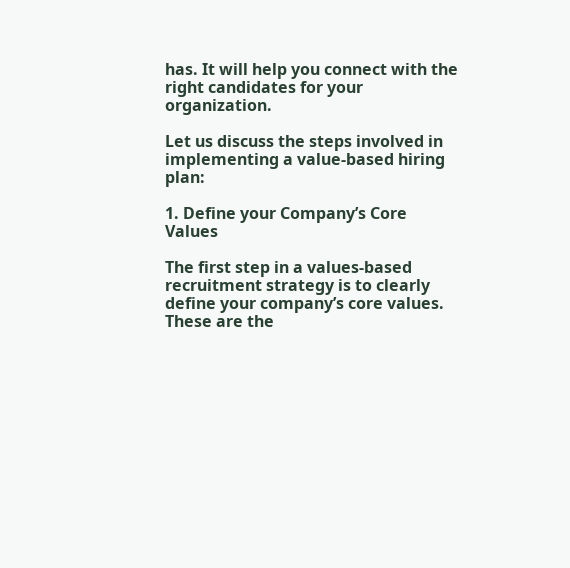has. It will help you connect with the right candidates for your organization.

Let us discuss the steps involved in implementing a value-based hiring plan:

1. Define your Company’s Core Values

The first step in a values-based recruitment strategy is to clearly define your company’s core values. These are the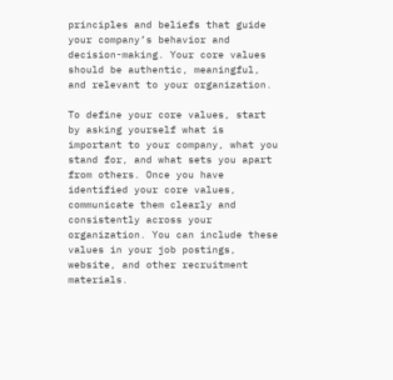principles and beliefs that guide your company’s behavior and decision-making. Your core values should be authentic, meaningful, and relevant to your organization.

To define your core values, start by asking yourself what is important to your company, what you stand for, and what sets you apart from others. Once you have identified your core values, communicate them clearly and consistently across your organization. You can include these values in your job postings, website, and other recruitment materials.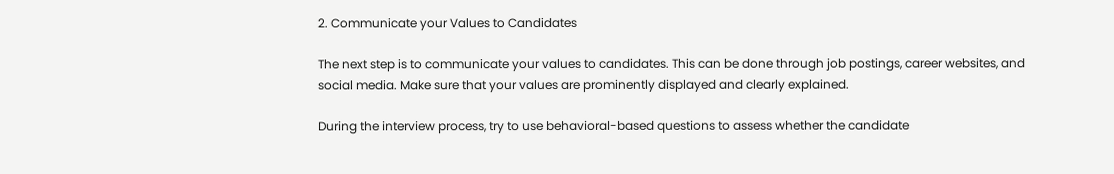2. Communicate your Values to Candidates

The next step is to communicate your values to candidates. This can be done through job postings, career websites, and social media. Make sure that your values are prominently displayed and clearly explained.

During the interview process, try to use behavioral-based questions to assess whether the candidate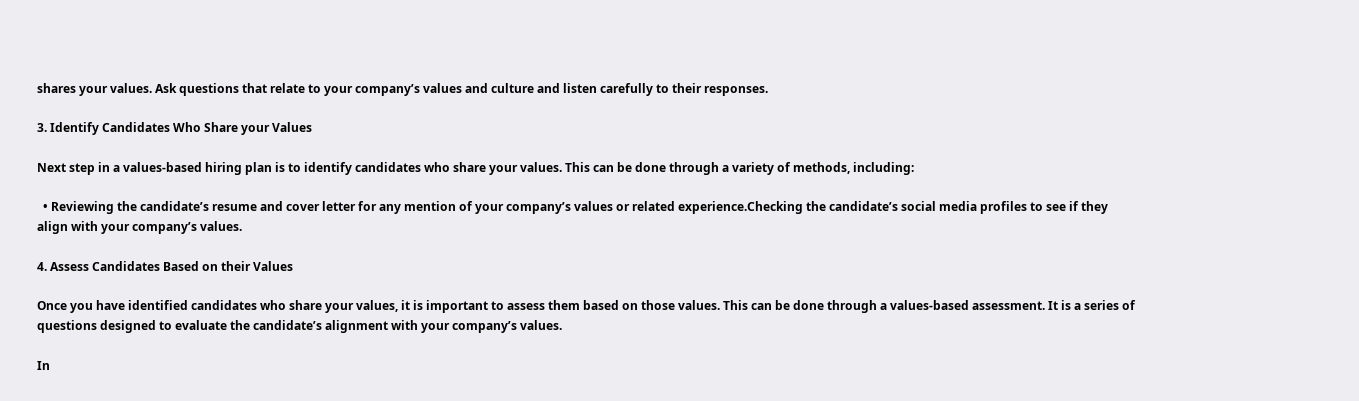shares your values. Ask questions that relate to your company’s values and culture and listen carefully to their responses.

3. Identify Candidates Who Share your Values

Next step in a values-based hiring plan is to identify candidates who share your values. This can be done through a variety of methods, including:

  • Reviewing the candidate’s resume and cover letter for any mention of your company’s values or related experience.Checking the candidate’s social media profiles to see if they align with your company’s values.

4. Assess Candidates Based on their Values

Once you have identified candidates who share your values, it is important to assess them based on those values. This can be done through a values-based assessment. It is a series of questions designed to evaluate the candidate’s alignment with your company’s values.

In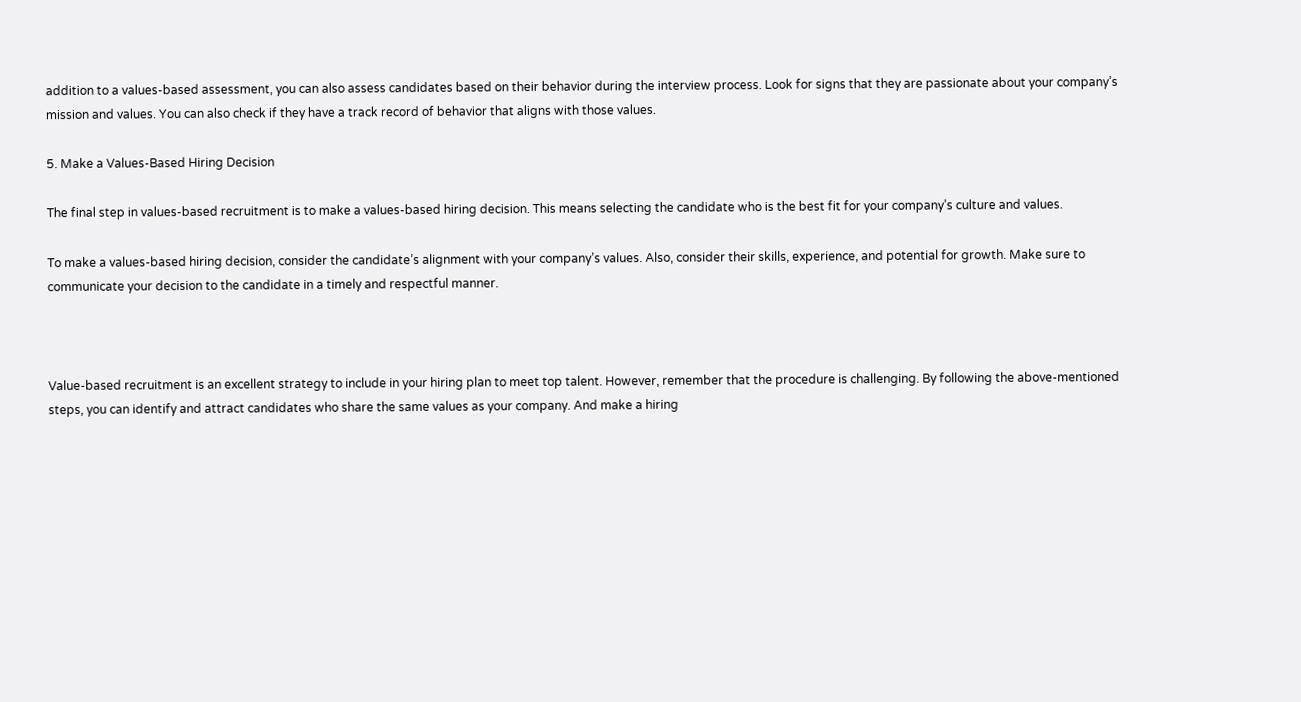addition to a values-based assessment, you can also assess candidates based on their behavior during the interview process. Look for signs that they are passionate about your company’s mission and values. You can also check if they have a track record of behavior that aligns with those values.

5. Make a Values-Based Hiring Decision

The final step in values-based recruitment is to make a values-based hiring decision. This means selecting the candidate who is the best fit for your company’s culture and values.

To make a values-based hiring decision, consider the candidate’s alignment with your company’s values. Also, consider their skills, experience, and potential for growth. Make sure to communicate your decision to the candidate in a timely and respectful manner.



Value-based recruitment is an excellent strategy to include in your hiring plan to meet top talent. However, remember that the procedure is challenging. By following the above-mentioned steps, you can identify and attract candidates who share the same values as your company. And make a hiring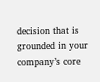decision that is grounded in your company’s core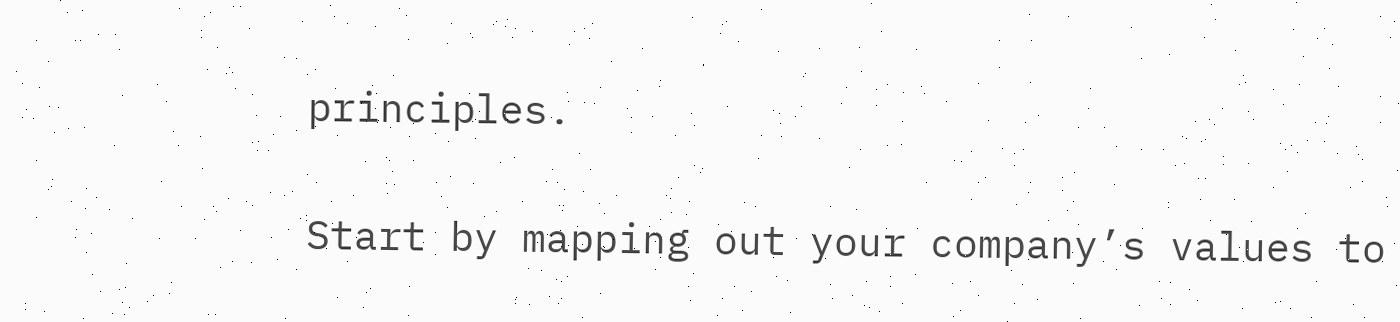principles.

Start by mapping out your company’s values to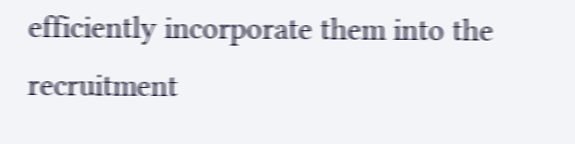efficiently incorporate them into the recruitment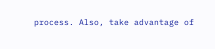process. Also, take advantage of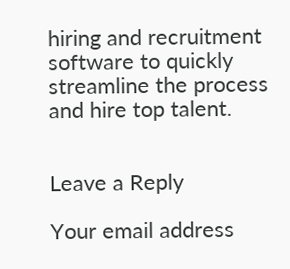hiring and recruitment software to quickly streamline the process and hire top talent.


Leave a Reply

Your email address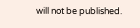will not be published.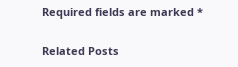Required fields are marked *

Related Posts